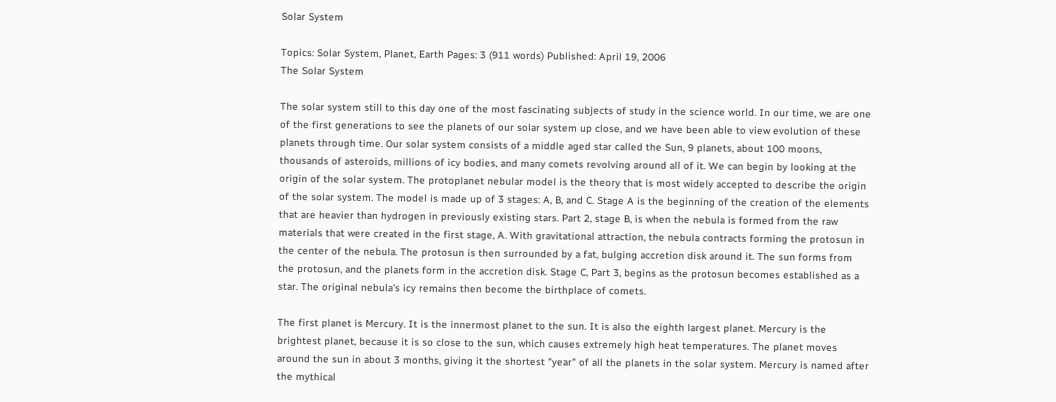Solar System

Topics: Solar System, Planet, Earth Pages: 3 (911 words) Published: April 19, 2006
The Solar System

The solar system still to this day one of the most fascinating subjects of study in the science world. In our time, we are one of the first generations to see the planets of our solar system up close, and we have been able to view evolution of these planets through time. Our solar system consists of a middle aged star called the Sun, 9 planets, about 100 moons, thousands of asteroids, millions of icy bodies, and many comets revolving around all of it. We can begin by looking at the origin of the solar system. The protoplanet nebular model is the theory that is most widely accepted to describe the origin of the solar system. The model is made up of 3 stages: A, B, and C. Stage A is the beginning of the creation of the elements that are heavier than hydrogen in previously existing stars. Part 2, stage B, is when the nebula is formed from the raw materials that were created in the first stage, A. With gravitational attraction, the nebula contracts forming the protosun in the center of the nebula. The protosun is then surrounded by a fat, bulging accretion disk around it. The sun forms from the protosun, and the planets form in the accretion disk. Stage C, Part 3, begins as the protosun becomes established as a star. The original nebula's icy remains then become the birthplace of comets.

The first planet is Mercury. It is the innermost planet to the sun. It is also the eighth largest planet. Mercury is the brightest planet, because it is so close to the sun, which causes extremely high heat temperatures. The planet moves around the sun in about 3 months, giving it the shortest "year" of all the planets in the solar system. Mercury is named after the mythical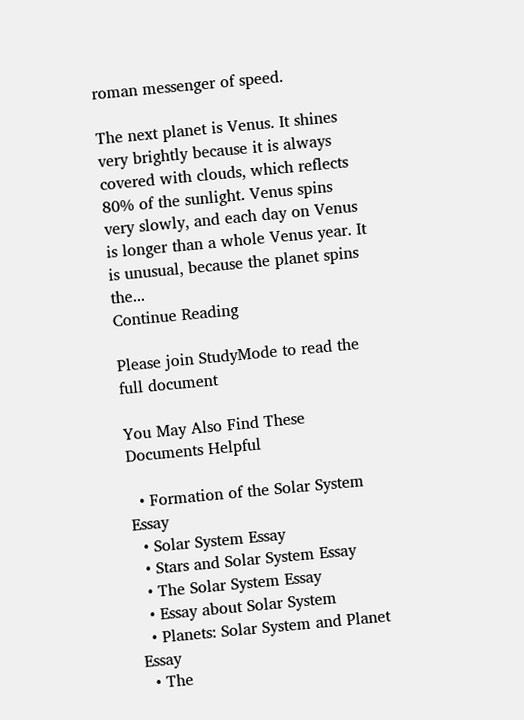roman messenger of speed.

The next planet is Venus. It shines very brightly because it is always covered with clouds, which reflects 80% of the sunlight. Venus spins very slowly, and each day on Venus is longer than a whole Venus year. It is unusual, because the planet spins the...
Continue Reading

Please join StudyMode to read the full document

You May Also Find These Documents Helpful

  • Formation of the Solar System Essay
  • Solar System Essay
  • Stars and Solar System Essay
  • The Solar System Essay
  • Essay about Solar System
  • Planets: Solar System and Planet Essay
  • The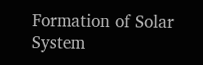Formation of Solar System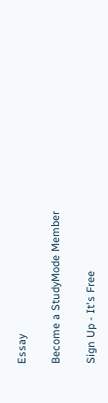Essay

Become a StudyMode Member

Sign Up - It's Free